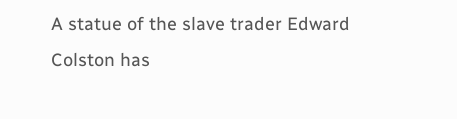A statue of the slave trader Edward Colston has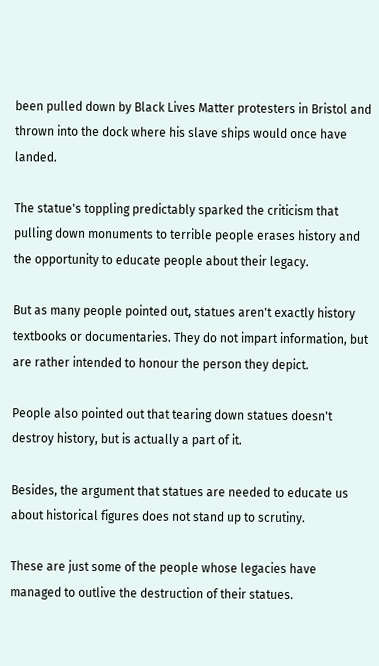been pulled down by Black Lives Matter protesters in Bristol and thrown into the dock where his slave ships would once have landed.

The statue's toppling predictably sparked the criticism that pulling down monuments to terrible people erases history and the opportunity to educate people about their legacy.

But as many people pointed out, statues aren't exactly history textbooks or documentaries. They do not impart information, but are rather intended to honour the person they depict.

People also pointed out that tearing down statues doesn't destroy history, but is actually a part of it.

Besides, the argument that statues are needed to educate us about historical figures does not stand up to scrutiny.

These are just some of the people whose legacies have managed to outlive the destruction of their statues.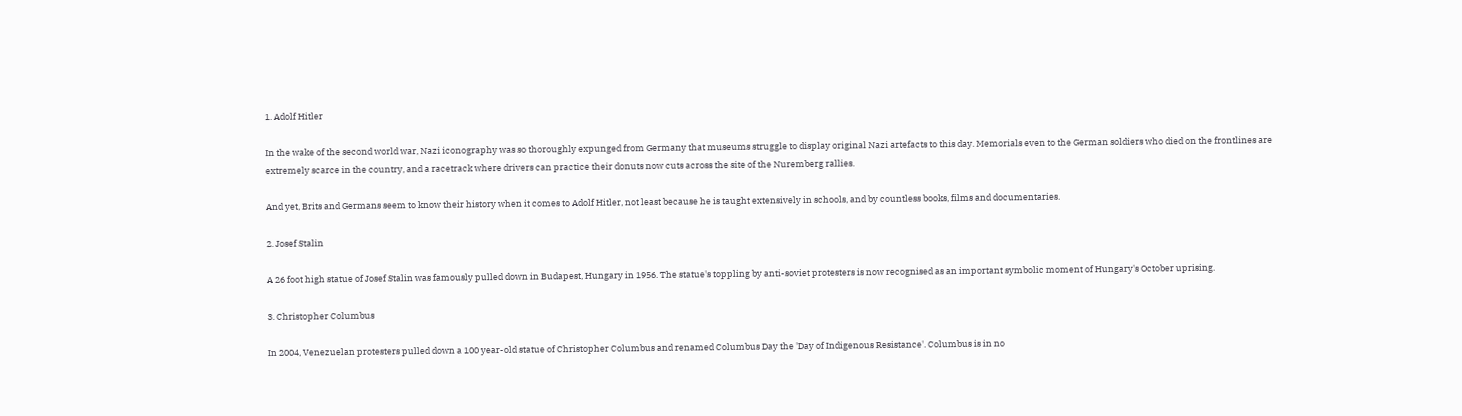1. Adolf Hitler

In the wake of the second world war, Nazi iconography was so thoroughly expunged from Germany that museums struggle to display original Nazi artefacts to this day. Memorials even to the German soldiers who died on the frontlines are extremely scarce in the country, and a racetrack where drivers can practice their donuts now cuts across the site of the Nuremberg rallies.

And yet, Brits and Germans seem to know their history when it comes to Adolf Hitler, not least because he is taught extensively in schools, and by countless books, films and documentaries.

2. Josef Stalin

A 26 foot high statue of Josef Stalin was famously pulled down in Budapest, Hungary in 1956. The statue's toppling by anti-soviet protesters is now recognised as an important symbolic moment of Hungary's October uprising.

3. Christopher Columbus

In 2004, Venezuelan protesters pulled down a 100 year-old statue of Christopher Columbus and renamed Columbus Day the 'Day of Indigenous Resistance'. Columbus is in no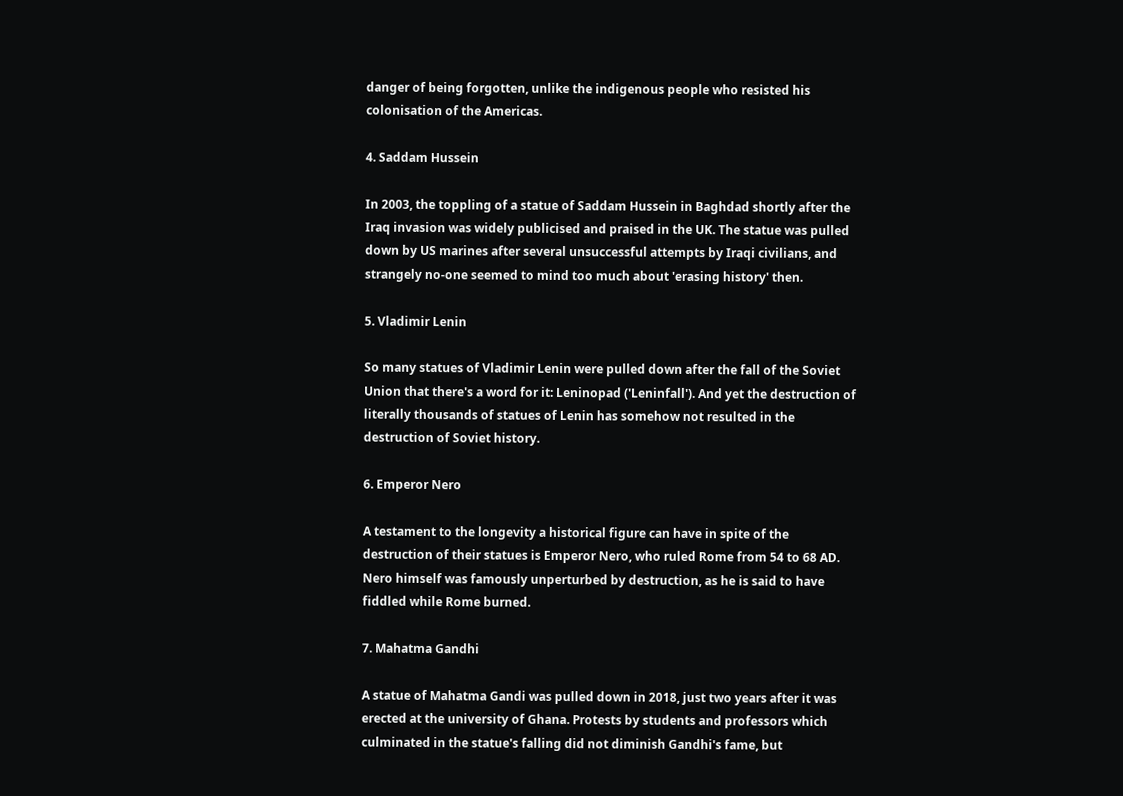danger of being forgotten, unlike the indigenous people who resisted his colonisation of the Americas.

4. Saddam Hussein

In 2003, the toppling of a statue of Saddam Hussein in Baghdad shortly after the Iraq invasion was widely publicised and praised in the UK. The statue was pulled down by US marines after several unsuccessful attempts by Iraqi civilians, and strangely no-one seemed to mind too much about 'erasing history' then.

5. Vladimir Lenin

So many statues of Vladimir Lenin were pulled down after the fall of the Soviet Union that there's a word for it: Leninopad ('Leninfall'). And yet the destruction of literally thousands of statues of Lenin has somehow not resulted in the destruction of Soviet history.

6. Emperor Nero

A testament to the longevity a historical figure can have in spite of the destruction of their statues is Emperor Nero, who ruled Rome from 54 to 68 AD. Nero himself was famously unperturbed by destruction, as he is said to have fiddled while Rome burned.

7. Mahatma Gandhi

A statue of Mahatma Gandi was pulled down in 2018, just two years after it was erected at the university of Ghana. Protests by students and professors which culminated in the statue's falling did not diminish Gandhi's fame, but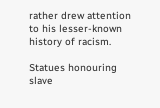rather drew attention to his lesser-known history of racism.

Statues honouring slave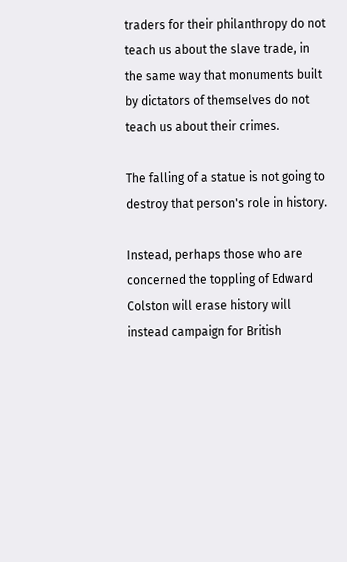traders for their philanthropy do not teach us about the slave trade, in the same way that monuments built by dictators of themselves do not teach us about their crimes.

The falling of a statue is not going to destroy that person's role in history.

Instead, perhaps those who are concerned the toppling of Edward Colston will erase history will instead campaign for British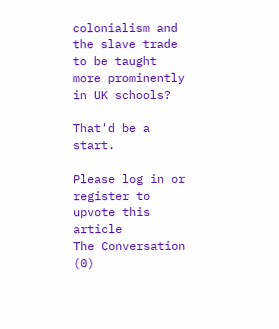colonialism and the slave trade to be taught more prominently in UK schools?

That'd be a start.

Please log in or register to upvote this article
The Conversation (0)